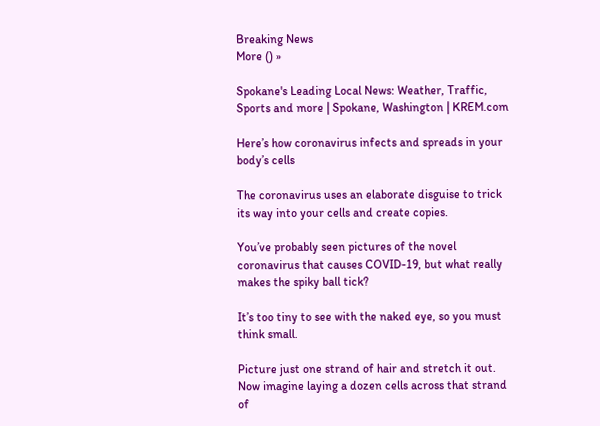Breaking News
More () »

Spokane's Leading Local News: Weather, Traffic, Sports and more | Spokane, Washington | KREM.com

Here’s how coronavirus infects and spreads in your body’s cells

The coronavirus uses an elaborate disguise to trick its way into your cells and create copies.

You’ve probably seen pictures of the novel coronavirus that causes COVID-19, but what really makes the spiky ball tick?

It’s too tiny to see with the naked eye, so you must think small.

Picture just one strand of hair and stretch it out. Now imagine laying a dozen cells across that strand of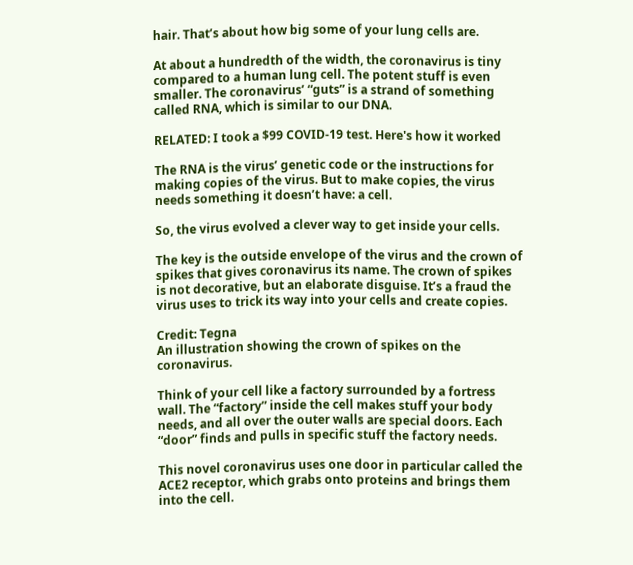hair. That’s about how big some of your lung cells are.

At about a hundredth of the width, the coronavirus is tiny compared to a human lung cell. The potent stuff is even smaller. The coronavirus’ “guts” is a strand of something called RNA, which is similar to our DNA.

RELATED: I took a $99 COVID-19 test. Here's how it worked

The RNA is the virus’ genetic code or the instructions for making copies of the virus. But to make copies, the virus needs something it doesn’t have: a cell.

So, the virus evolved a clever way to get inside your cells.

The key is the outside envelope of the virus and the crown of spikes that gives coronavirus its name. The crown of spikes is not decorative, but an elaborate disguise. It’s a fraud the virus uses to trick its way into your cells and create copies.

Credit: Tegna
An illustration showing the crown of spikes on the coronavirus.

Think of your cell like a factory surrounded by a fortress wall. The “factory” inside the cell makes stuff your body needs, and all over the outer walls are special doors. Each “door” finds and pulls in specific stuff the factory needs.

This novel coronavirus uses one door in particular called the ACE2 receptor, which grabs onto proteins and brings them into the cell.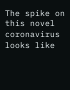The spike on this novel coronavirus looks like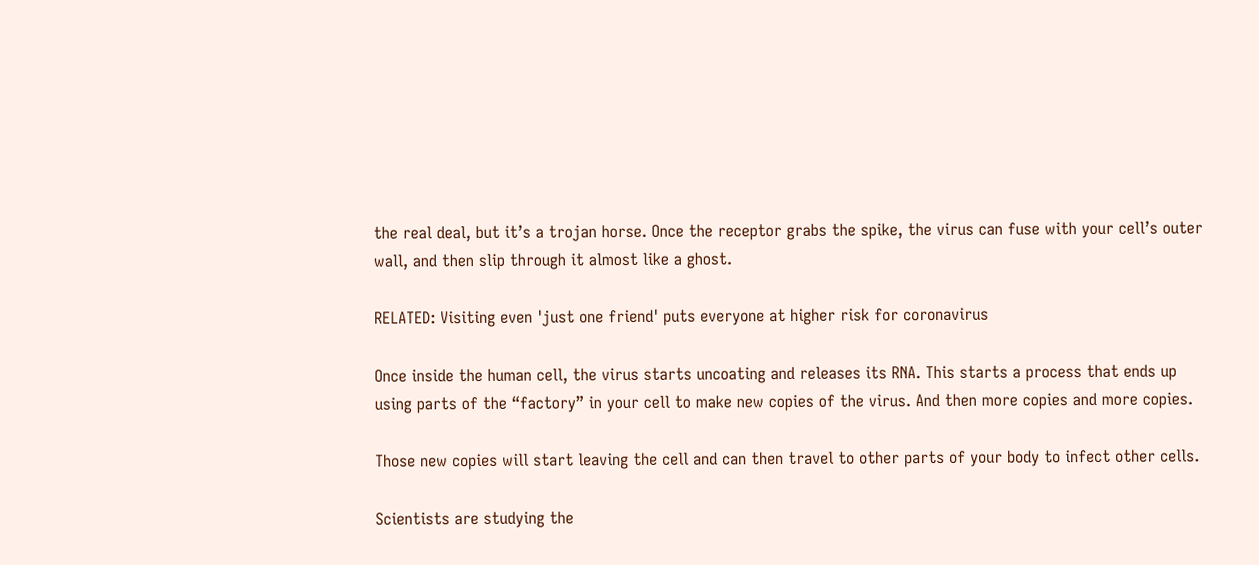the real deal, but it’s a trojan horse. Once the receptor grabs the spike, the virus can fuse with your cell’s outer wall, and then slip through it almost like a ghost.

RELATED: Visiting even 'just one friend' puts everyone at higher risk for coronavirus

Once inside the human cell, the virus starts uncoating and releases its RNA. This starts a process that ends up using parts of the “factory” in your cell to make new copies of the virus. And then more copies and more copies.

Those new copies will start leaving the cell and can then travel to other parts of your body to infect other cells.

Scientists are studying the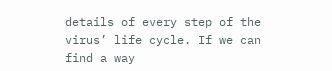details of every step of the virus’ life cycle. If we can find a way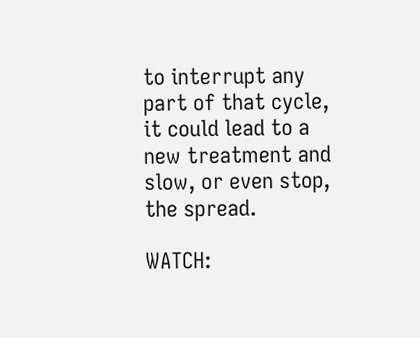to interrupt any part of that cycle, it could lead to a new treatment and slow, or even stop, the spread.

WATCH: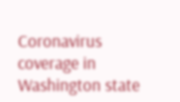Coronavirus coverage in Washington state